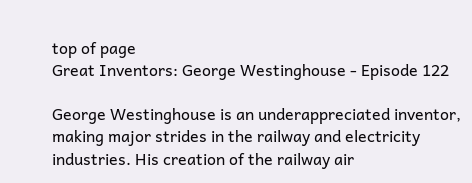top of page
Great Inventors: George Westinghouse - Episode 122

George Westinghouse is an underappreciated inventor, making major strides in the railway and electricity industries. His creation of the railway air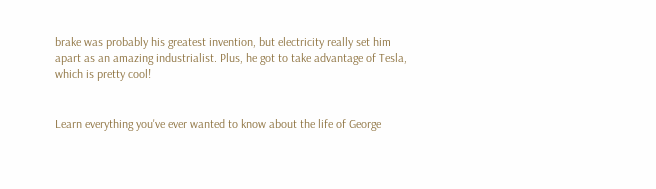brake was probably his greatest invention, but electricity really set him apart as an amazing industrialist. Plus, he got to take advantage of Tesla, which is pretty cool!


Learn everything you've ever wanted to know about the life of George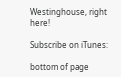Westinghouse, right here!

Subscribe on iTunes:

bottom of page